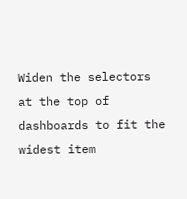Widen the selectors at the top of dashboards to fit the widest item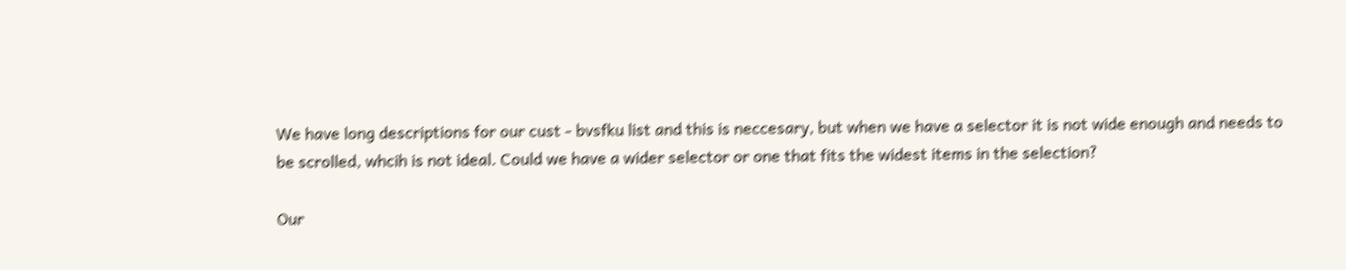We have long descriptions for our cust - bvsfku list and this is neccesary, but when we have a selector it is not wide enough and needs to be scrolled, whcih is not ideal. Could we have a wider selector or one that fits the widest items in the selection?

Our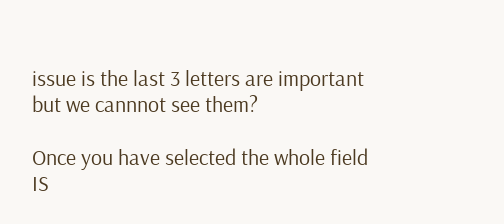issue is the last 3 letters are important but we cannnot see them?

Once you have selected the whole field IS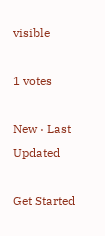visible

1 votes

New · Last Updated

Get Started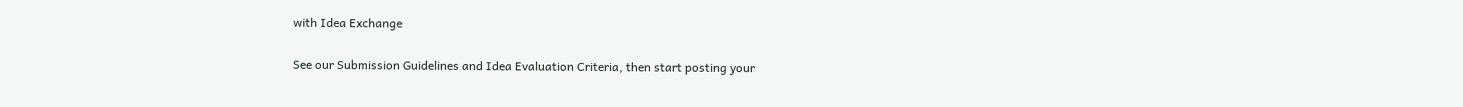with Idea Exchange

See our Submission Guidelines and Idea Evaluation Criteria, then start posting your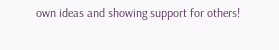own ideas and showing support for others!